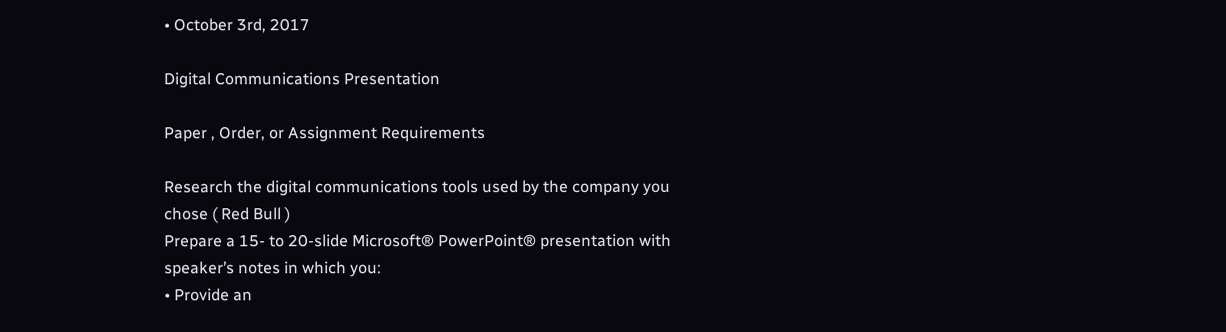• October 3rd, 2017

Digital Communications Presentation

Paper , Order, or Assignment Requirements

Research the digital communications tools used by the company you chose ( Red Bull )
Prepare a 15- to 20-slide Microsoft® PowerPoint® presentation with speaker’s notes in which you:
• Provide an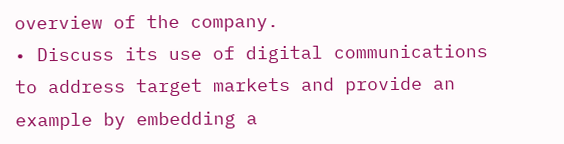overview of the company.
• Discuss its use of digital communications to address target markets and provide an example by embedding a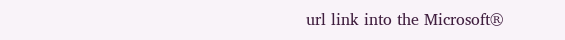url link into the Microsoft®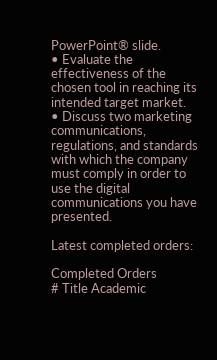PowerPoint® slide.
• Evaluate the effectiveness of the chosen tool in reaching its intended target market.
• Discuss two marketing communications, regulations, and standards with which the company must comply in order to use the digital communications you have presented.

Latest completed orders:

Completed Orders
# Title Academic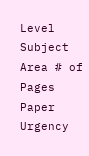Level Subject Area # of Pages Paper Urgency